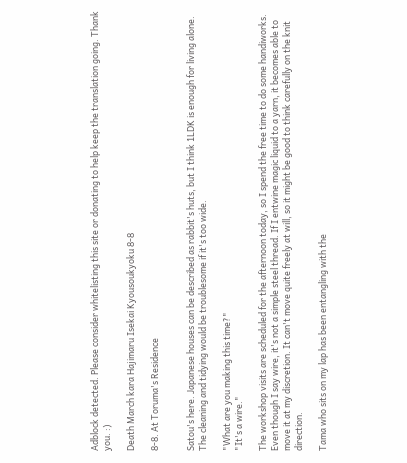Adblock detected. Please consider whitelisting this site or donating to help keep the translation going. Thank you. :)

Death March kara Hajimaru Isekai Kyousoukyoku 8-8

8-8. At Toruma's Residence


Satou's here. Japanese houses can be described as rabbit's huts, but I think 1LDK is enough for living alone. The cleaning and tidying would be troublesome if it's too wide.

"What are you making this time?"
"It's a wire."

The workshop visits are scheduled for the afternoon today, so I spend the free time to do some handiworks. Even though I say wire, it's not a simple steel thread. If I entwine magic liquid to a yarn, it becomes able to move it at my discretion. It can't move quite freely at will, so it might be good to think carefully on the knit direction.

Tama who sits on my lap has been entangling with the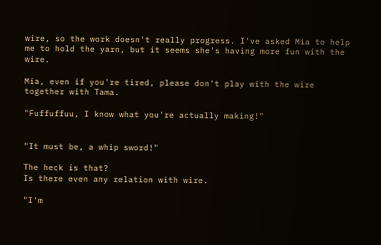wire, so the work doesn't really progress. I've asked Mia to help me to hold the yarn, but it seems she's having more fun with the wire.

Mia, even if you're tired, please don't play with the wire together with Tama.

"Fuffuffuu, I know what you're actually making!"


"It must be, a whip sword!"

The heck is that?
Is there even any relation with wire.

"I'm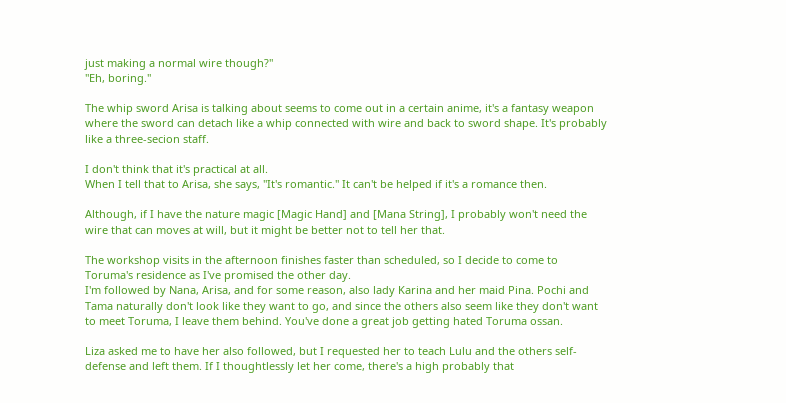just making a normal wire though?"
"Eh, boring."

The whip sword Arisa is talking about seems to come out in a certain anime, it's a fantasy weapon where the sword can detach like a whip connected with wire and back to sword shape. It's probably like a three-secion staff.

I don't think that it's practical at all.
When I tell that to Arisa, she says, "It's romantic." It can't be helped if it's a romance then.

Although, if I have the nature magic [Magic Hand] and [Mana String], I probably won't need the wire that can moves at will, but it might be better not to tell her that.

The workshop visits in the afternoon finishes faster than scheduled, so I decide to come to Toruma's residence as I've promised the other day.
I'm followed by Nana, Arisa, and for some reason, also lady Karina and her maid Pina. Pochi and Tama naturally don't look like they want to go, and since the others also seem like they don't want to meet Toruma, I leave them behind. You've done a great job getting hated Toruma ossan.

Liza asked me to have her also followed, but I requested her to teach Lulu and the others self-defense and left them. If I thoughtlessly let her come, there's a high probably that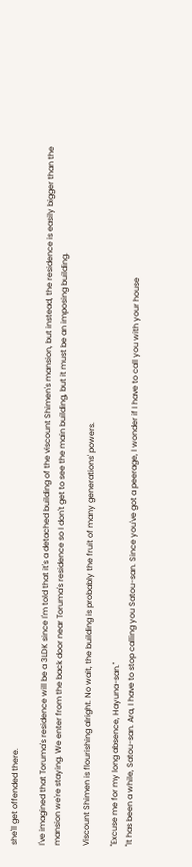she'll get offended there.

I've imagined that Toruma's residence will be a 3LDK since I'm told that it's a detached building of the viscount Shimen's mansion, but instead, the residence is easily bigger than the mansion we're staying. We enter from the back door near Toruma's residence so I don't get to see the main building, but it must be an imposing building.

Viscount Shimen is flourishing alright. No wait, the building is probably the fruit of many generations' powers.

"Excuse me for my long absence, Hayuna-san."
"It has been a while, Satou-san. Ara, I have to stop calling you Satou-san. Since you've got a peerage, I wonder if I have to call you with your house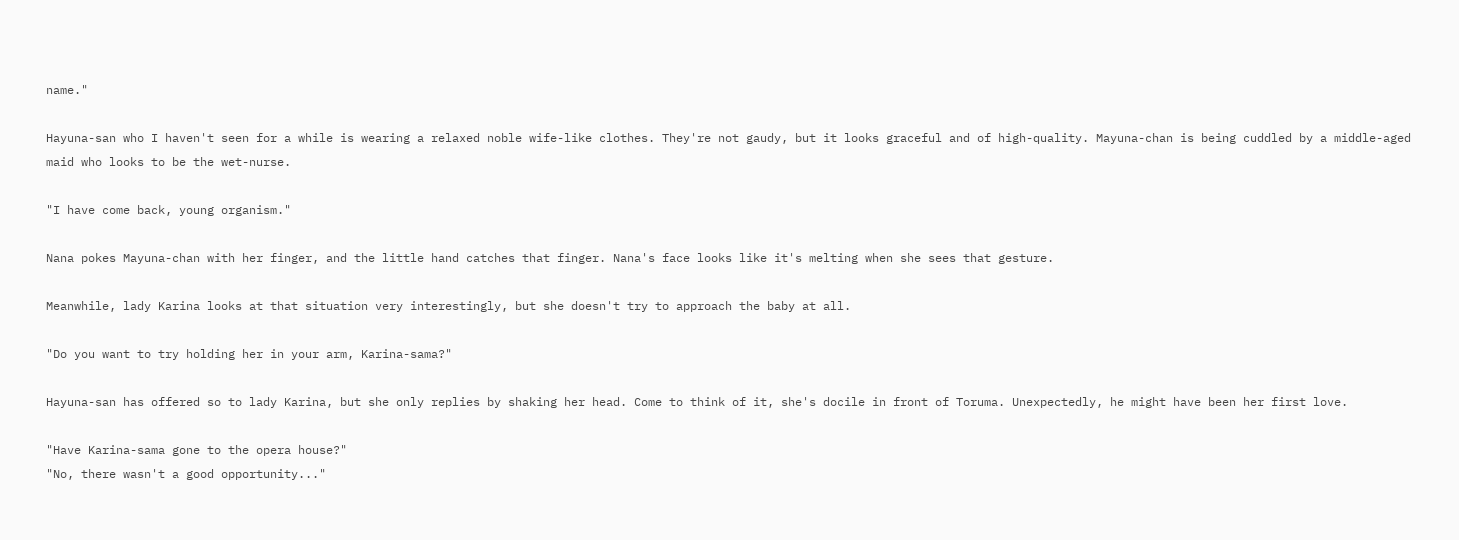name."

Hayuna-san who I haven't seen for a while is wearing a relaxed noble wife-like clothes. They're not gaudy, but it looks graceful and of high-quality. Mayuna-chan is being cuddled by a middle-aged maid who looks to be the wet-nurse.

"I have come back, young organism."

Nana pokes Mayuna-chan with her finger, and the little hand catches that finger. Nana's face looks like it's melting when she sees that gesture.

Meanwhile, lady Karina looks at that situation very interestingly, but she doesn't try to approach the baby at all.

"Do you want to try holding her in your arm, Karina-sama?"

Hayuna-san has offered so to lady Karina, but she only replies by shaking her head. Come to think of it, she's docile in front of Toruma. Unexpectedly, he might have been her first love.

"Have Karina-sama gone to the opera house?"
"No, there wasn't a good opportunity..."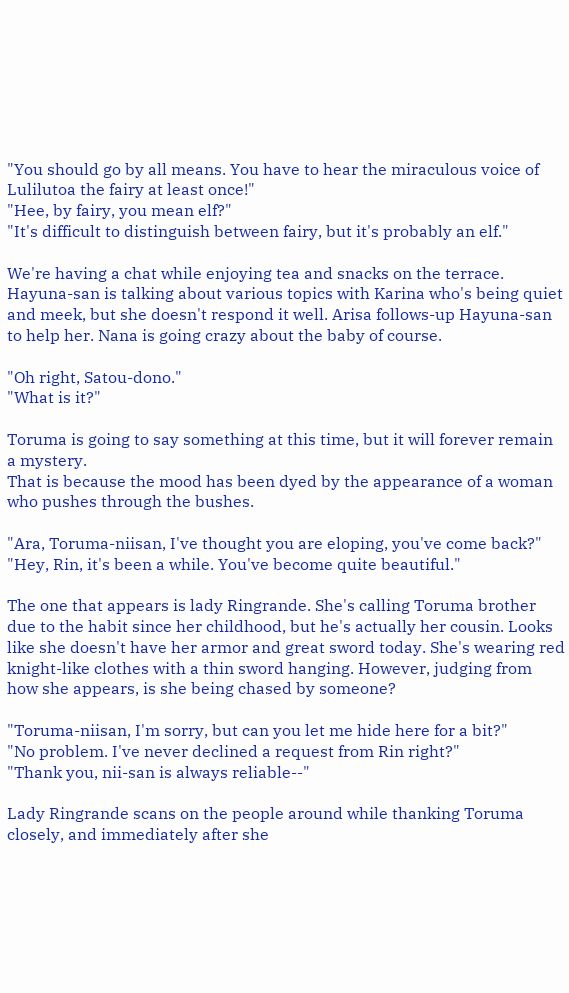"You should go by all means. You have to hear the miraculous voice of Lulilutoa the fairy at least once!"
"Hee, by fairy, you mean elf?"
"It's difficult to distinguish between fairy, but it's probably an elf."

We're having a chat while enjoying tea and snacks on the terrace.
Hayuna-san is talking about various topics with Karina who's being quiet and meek, but she doesn't respond it well. Arisa follows-up Hayuna-san to help her. Nana is going crazy about the baby of course.

"Oh right, Satou-dono."
"What is it?"

Toruma is going to say something at this time, but it will forever remain a mystery.
That is because the mood has been dyed by the appearance of a woman who pushes through the bushes.

"Ara, Toruma-niisan, I've thought you are eloping, you've come back?"
"Hey, Rin, it's been a while. You've become quite beautiful."

The one that appears is lady Ringrande. She's calling Toruma brother due to the habit since her childhood, but he's actually her cousin. Looks like she doesn't have her armor and great sword today. She's wearing red knight-like clothes with a thin sword hanging. However, judging from how she appears, is she being chased by someone?

"Toruma-niisan, I'm sorry, but can you let me hide here for a bit?"
"No problem. I've never declined a request from Rin right?"
"Thank you, nii-san is always reliable--"

Lady Ringrande scans on the people around while thanking Toruma closely, and immediately after she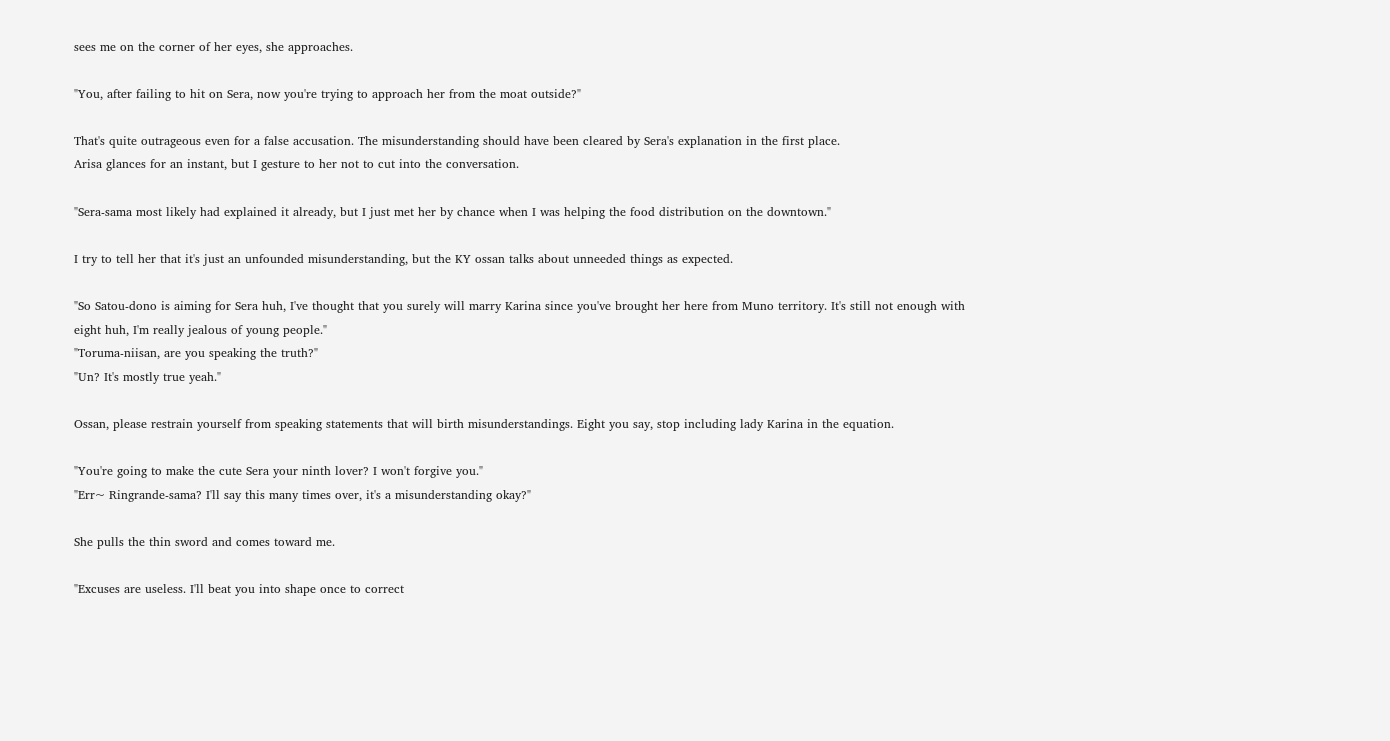sees me on the corner of her eyes, she approaches.

"You, after failing to hit on Sera, now you're trying to approach her from the moat outside?"

That's quite outrageous even for a false accusation. The misunderstanding should have been cleared by Sera's explanation in the first place.
Arisa glances for an instant, but I gesture to her not to cut into the conversation.

"Sera-sama most likely had explained it already, but I just met her by chance when I was helping the food distribution on the downtown."

I try to tell her that it's just an unfounded misunderstanding, but the KY ossan talks about unneeded things as expected.

"So Satou-dono is aiming for Sera huh, I've thought that you surely will marry Karina since you've brought her here from Muno territory. It's still not enough with eight huh, I'm really jealous of young people."
"Toruma-niisan, are you speaking the truth?"
"Un? It's mostly true yeah."

Ossan, please restrain yourself from speaking statements that will birth misunderstandings. Eight you say, stop including lady Karina in the equation.

"You're going to make the cute Sera your ninth lover? I won't forgive you."
"Err~ Ringrande-sama? I'll say this many times over, it's a misunderstanding okay?"

She pulls the thin sword and comes toward me.

"Excuses are useless. I'll beat you into shape once to correct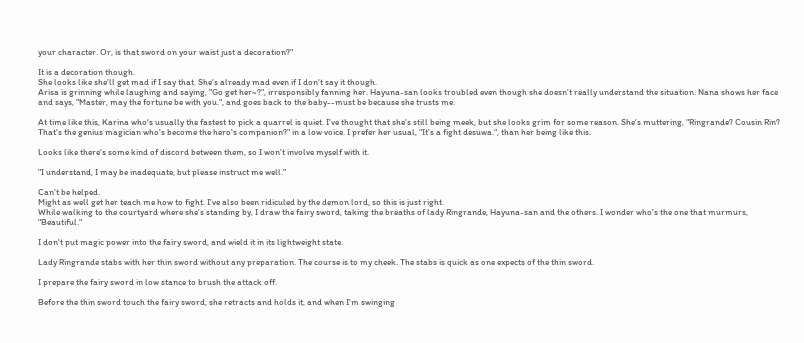your character. Or, is that sword on your waist just a decoration?"

It is a decoration though.
She looks like she'll get mad if I say that. She's already mad even if I don't say it though.
Arisa is grinning while laughing and saying, "Go get her~?", irresponsibly fanning her. Hayuna-san looks troubled even though she doesn't really understand the situation. Nana shows her face and says, "Master, may the fortune be with you.", and goes back to the baby--must be because she trusts me.

At time like this, Karina who's usually the fastest to pick a quarrel is quiet. I've thought that she's still being meek, but she looks grim for some reason. She's muttering, "Ringrande? Cousin Rin? That's the genius magician who's become the hero's companion?" in a low voice. I prefer her usual, "It's a fight desuwa.", than her being like this.

Looks like there's some kind of discord between them, so I won't involve myself with it.

"I understand, I may be inadequate, but please instruct me well."

Can't be helped.
Might as well get her teach me how to fight. I've also been ridiculed by the demon lord, so this is just right.
While walking to the courtyard where she's standing by, I draw the fairy sword, taking the breaths of lady Ringrande, Hayuna-san and the others. I wonder who's the one that murmurs, "Beautiful."

I don't put magic power into the fairy sword, and wield it in its lightweight state.

Lady Ringrande stabs with her thin sword without any preparation. The course is to my cheek. The stabs is quick as one expects of the thin sword.

I prepare the fairy sword in low stance to brush the attack off.

Before the thin sword touch the fairy sword, she retracts and holds it, and when I'm swinging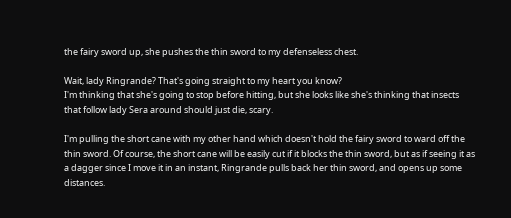the fairy sword up, she pushes the thin sword to my defenseless chest.

Wait, lady Ringrande? That's going straight to my heart you know?
I'm thinking that she's going to stop before hitting, but she looks like she's thinking that insects that follow lady Sera around should just die, scary.

I'm pulling the short cane with my other hand which doesn't hold the fairy sword to ward off the thin sword. Of course, the short cane will be easily cut if it blocks the thin sword, but as if seeing it as a dagger since I move it in an instant, Ringrande pulls back her thin sword, and opens up some distances.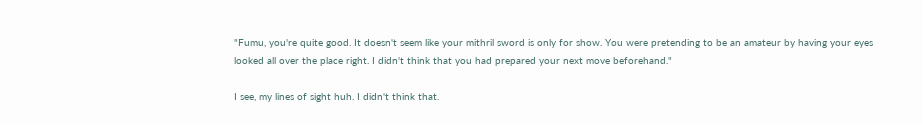"Fumu, you're quite good. It doesn't seem like your mithril sword is only for show. You were pretending to be an amateur by having your eyes looked all over the place right. I didn't think that you had prepared your next move beforehand."

I see, my lines of sight huh. I didn't think that.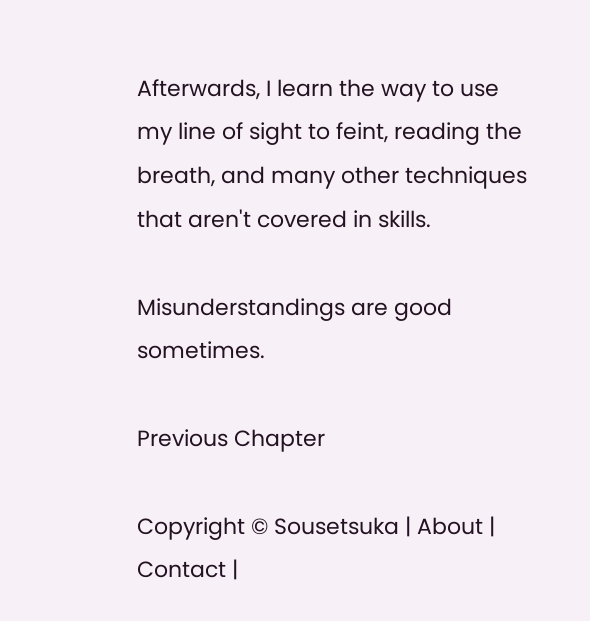Afterwards, I learn the way to use my line of sight to feint, reading the breath, and many other techniques that aren't covered in skills.

Misunderstandings are good sometimes.

Previous Chapter

Copyright © Sousetsuka | About | Contact |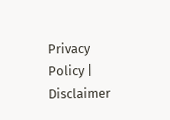Privacy Policy | Disclaimer